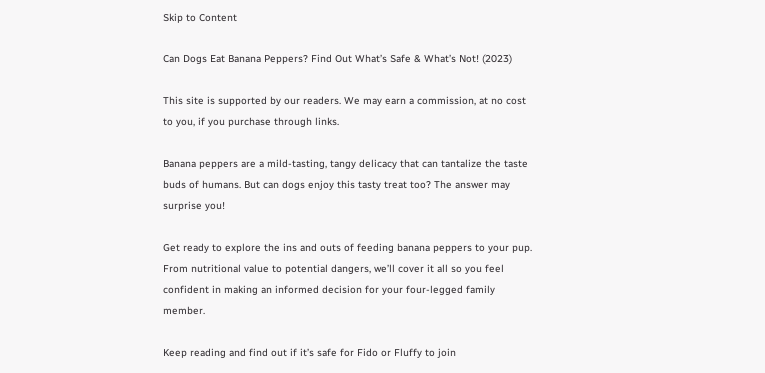Skip to Content

Can Dogs Eat Banana Peppers? Find Out What’s Safe & What’s Not! (2023)

This site is supported by our readers. We may earn a commission, at no cost to you, if you purchase through links.

Banana peppers are a mild-tasting, tangy delicacy that can tantalize the taste buds of humans. But can dogs enjoy this tasty treat too? The answer may surprise you!

Get ready to explore the ins and outs of feeding banana peppers to your pup. From nutritional value to potential dangers, we’ll cover it all so you feel confident in making an informed decision for your four-legged family member.

Keep reading and find out if it’s safe for Fido or Fluffy to join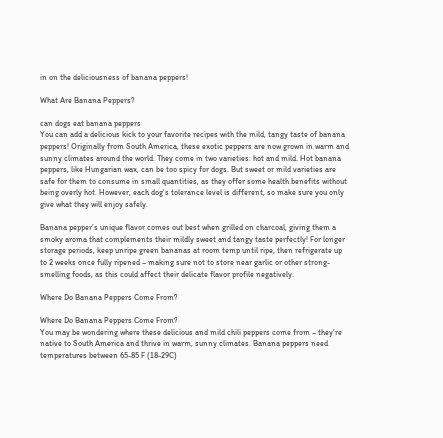in on the deliciousness of banana peppers!

What Are Banana Peppers?

can dogs eat banana peppers
You can add a delicious kick to your favorite recipes with the mild, tangy taste of banana peppers! Originally from South America, these exotic peppers are now grown in warm and sunny climates around the world. They come in two varieties: hot and mild. Hot banana peppers, like Hungarian wax, can be too spicy for dogs. But sweet or mild varieties are safe for them to consume in small quantities, as they offer some health benefits without being overly hot. However, each dog’s tolerance level is different, so make sure you only give what they will enjoy safely.

Banana pepper’s unique flavor comes out best when grilled on charcoal, giving them a smoky aroma that complements their mildly sweet and tangy taste perfectly! For longer storage periods, keep unripe green bananas at room temp until ripe, then refrigerate up to 2 weeks once fully ripened – making sure not to store near garlic or other strong-smelling foods, as this could affect their delicate flavor profile negatively.

Where Do Banana Peppers Come From?

Where Do Banana Peppers Come From?
You may be wondering where these delicious and mild chili peppers come from – they’re native to South America and thrive in warm, sunny climates. Banana peppers need temperatures between 65-85 F (18-29C)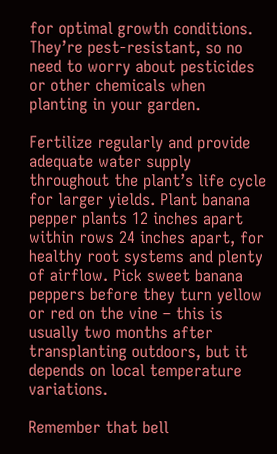for optimal growth conditions. They’re pest-resistant, so no need to worry about pesticides or other chemicals when planting in your garden.

Fertilize regularly and provide adequate water supply throughout the plant’s life cycle for larger yields. Plant banana pepper plants 12 inches apart within rows 24 inches apart, for healthy root systems and plenty of airflow. Pick sweet banana peppers before they turn yellow or red on the vine – this is usually two months after transplanting outdoors, but it depends on local temperature variations.

Remember that bell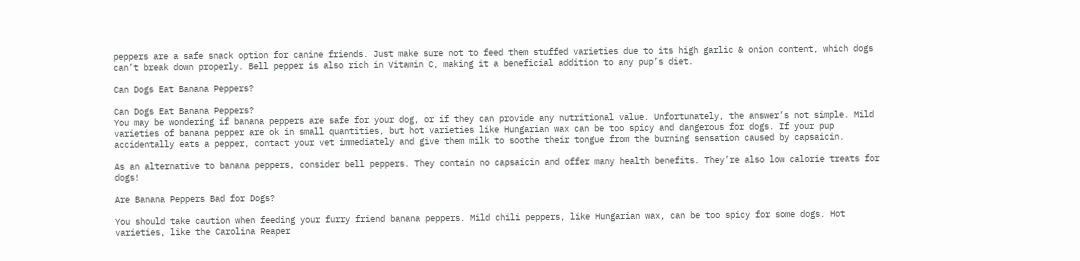peppers are a safe snack option for canine friends. Just make sure not to feed them stuffed varieties due to its high garlic & onion content, which dogs can’t break down properly. Bell pepper is also rich in Vitamin C, making it a beneficial addition to any pup’s diet.

Can Dogs Eat Banana Peppers?

Can Dogs Eat Banana Peppers?
You may be wondering if banana peppers are safe for your dog, or if they can provide any nutritional value. Unfortunately, the answer’s not simple. Mild varieties of banana pepper are ok in small quantities, but hot varieties like Hungarian wax can be too spicy and dangerous for dogs. If your pup accidentally eats a pepper, contact your vet immediately and give them milk to soothe their tongue from the burning sensation caused by capsaicin.

As an alternative to banana peppers, consider bell peppers. They contain no capsaicin and offer many health benefits. They’re also low calorie treats for dogs!

Are Banana Peppers Bad for Dogs?

You should take caution when feeding your furry friend banana peppers. Mild chili peppers, like Hungarian wax, can be too spicy for some dogs. Hot varieties, like the Carolina Reaper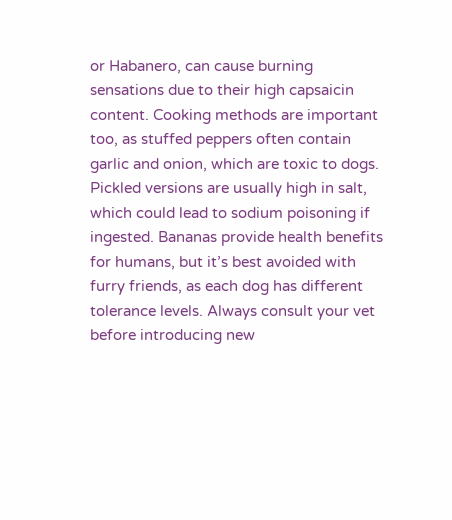or Habanero, can cause burning sensations due to their high capsaicin content. Cooking methods are important too, as stuffed peppers often contain garlic and onion, which are toxic to dogs. Pickled versions are usually high in salt, which could lead to sodium poisoning if ingested. Bananas provide health benefits for humans, but it’s best avoided with furry friends, as each dog has different tolerance levels. Always consult your vet before introducing new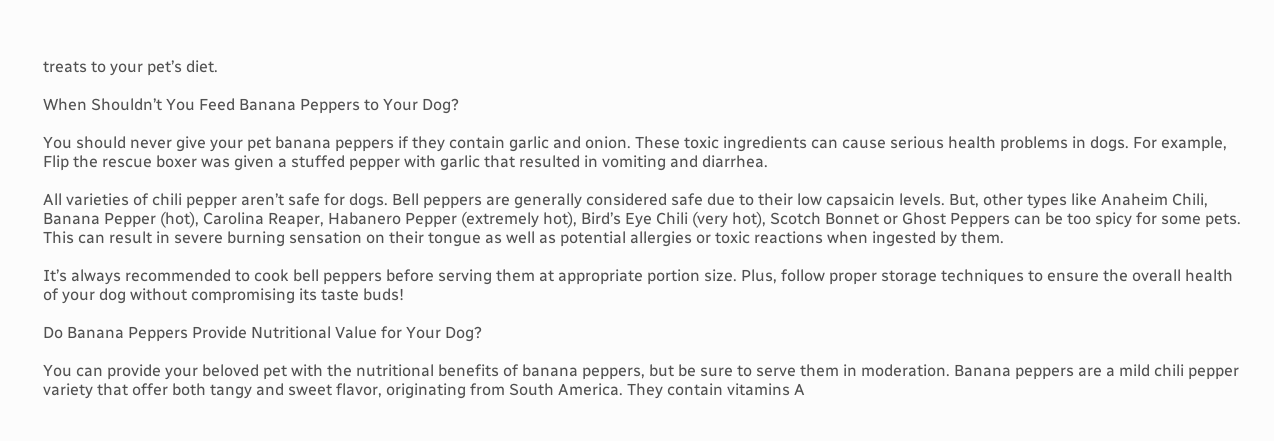treats to your pet’s diet.

When Shouldn’t You Feed Banana Peppers to Your Dog?

You should never give your pet banana peppers if they contain garlic and onion. These toxic ingredients can cause serious health problems in dogs. For example, Flip the rescue boxer was given a stuffed pepper with garlic that resulted in vomiting and diarrhea.

All varieties of chili pepper aren’t safe for dogs. Bell peppers are generally considered safe due to their low capsaicin levels. But, other types like Anaheim Chili, Banana Pepper (hot), Carolina Reaper, Habanero Pepper (extremely hot), Bird’s Eye Chili (very hot), Scotch Bonnet or Ghost Peppers can be too spicy for some pets. This can result in severe burning sensation on their tongue as well as potential allergies or toxic reactions when ingested by them.

It’s always recommended to cook bell peppers before serving them at appropriate portion size. Plus, follow proper storage techniques to ensure the overall health of your dog without compromising its taste buds!

Do Banana Peppers Provide Nutritional Value for Your Dog?

You can provide your beloved pet with the nutritional benefits of banana peppers, but be sure to serve them in moderation. Banana peppers are a mild chili pepper variety that offer both tangy and sweet flavor, originating from South America. They contain vitamins A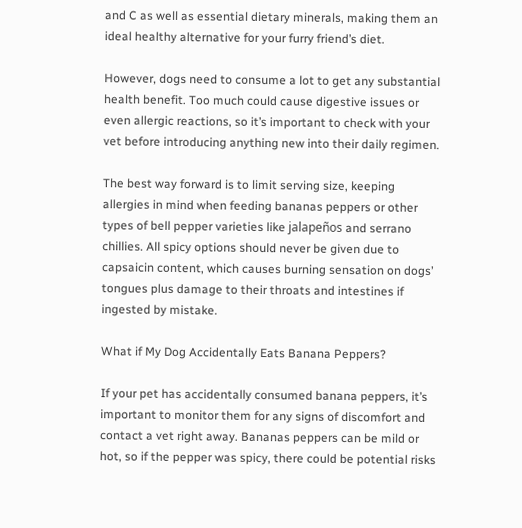and C as well as essential dietary minerals, making them an ideal healthy alternative for your furry friend’s diet.

However, dogs need to consume a lot to get any substantial health benefit. Too much could cause digestive issues or even allergic reactions, so it’s important to check with your vet before introducing anything new into their daily regimen.

The best way forward is to limit serving size, keeping allergies in mind when feeding bananas peppers or other types of bell pepper varieties like jalapeños and serrano chillies. All spicy options should never be given due to capsaicin content, which causes burning sensation on dogs’ tongues plus damage to their throats and intestines if ingested by mistake.

What if My Dog Accidentally Eats Banana Peppers?

If your pet has accidentally consumed banana peppers, it’s important to monitor them for any signs of discomfort and contact a vet right away. Bananas peppers can be mild or hot, so if the pepper was spicy, there could be potential risks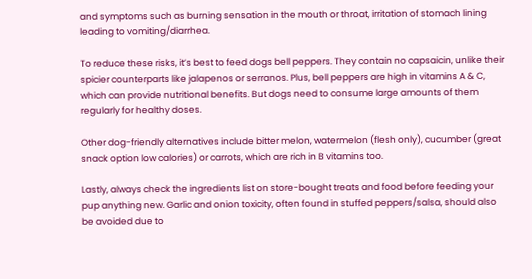and symptoms such as burning sensation in the mouth or throat, irritation of stomach lining leading to vomiting/diarrhea.

To reduce these risks, it’s best to feed dogs bell peppers. They contain no capsaicin, unlike their spicier counterparts like jalapenos or serranos. Plus, bell peppers are high in vitamins A & C, which can provide nutritional benefits. But dogs need to consume large amounts of them regularly for healthy doses.

Other dog-friendly alternatives include bitter melon, watermelon (flesh only), cucumber (great snack option low calories) or carrots, which are rich in B vitamins too.

Lastly, always check the ingredients list on store-bought treats and food before feeding your pup anything new. Garlic and onion toxicity, often found in stuffed peppers/salsa, should also be avoided due to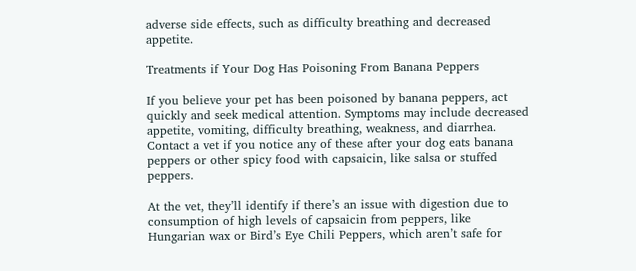adverse side effects, such as difficulty breathing and decreased appetite.

Treatments if Your Dog Has Poisoning From Banana Peppers

If you believe your pet has been poisoned by banana peppers, act quickly and seek medical attention. Symptoms may include decreased appetite, vomiting, difficulty breathing, weakness, and diarrhea. Contact a vet if you notice any of these after your dog eats banana peppers or other spicy food with capsaicin, like salsa or stuffed peppers.

At the vet, they’ll identify if there’s an issue with digestion due to consumption of high levels of capsaicin from peppers, like Hungarian wax or Bird’s Eye Chili Peppers, which aren’t safe for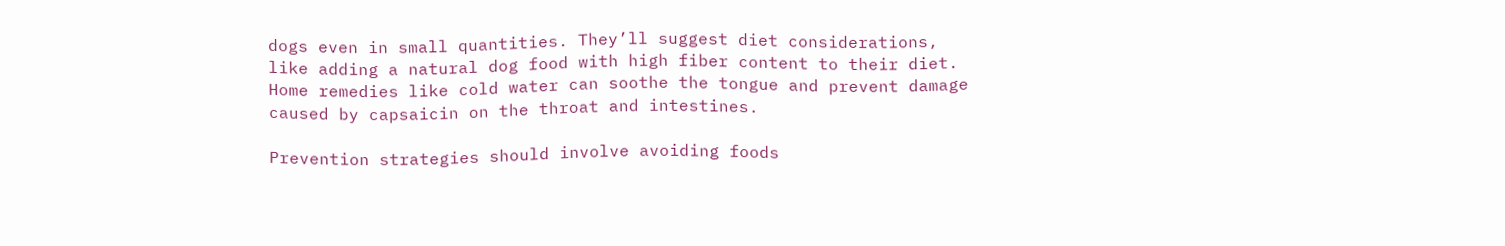dogs even in small quantities. They’ll suggest diet considerations, like adding a natural dog food with high fiber content to their diet. Home remedies like cold water can soothe the tongue and prevent damage caused by capsaicin on the throat and intestines.

Prevention strategies should involve avoiding foods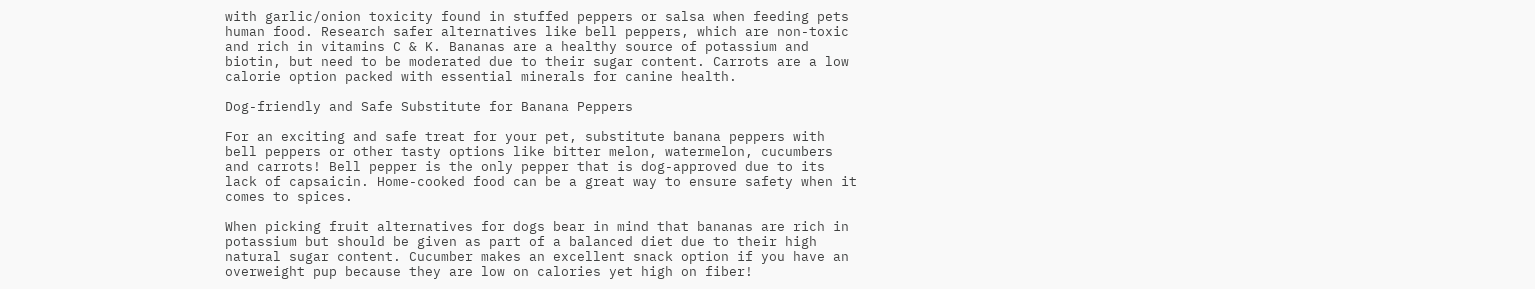with garlic/onion toxicity found in stuffed peppers or salsa when feeding pets human food. Research safer alternatives like bell peppers, which are non-toxic and rich in vitamins C & K. Bananas are a healthy source of potassium and biotin, but need to be moderated due to their sugar content. Carrots are a low calorie option packed with essential minerals for canine health.

Dog-friendly and Safe Substitute for Banana Peppers

For an exciting and safe treat for your pet, substitute banana peppers with bell peppers or other tasty options like bitter melon, watermelon, cucumbers and carrots! Bell pepper is the only pepper that is dog-approved due to its lack of capsaicin. Home-cooked food can be a great way to ensure safety when it comes to spices.

When picking fruit alternatives for dogs bear in mind that bananas are rich in potassium but should be given as part of a balanced diet due to their high natural sugar content. Cucumber makes an excellent snack option if you have an overweight pup because they are low on calories yet high on fiber!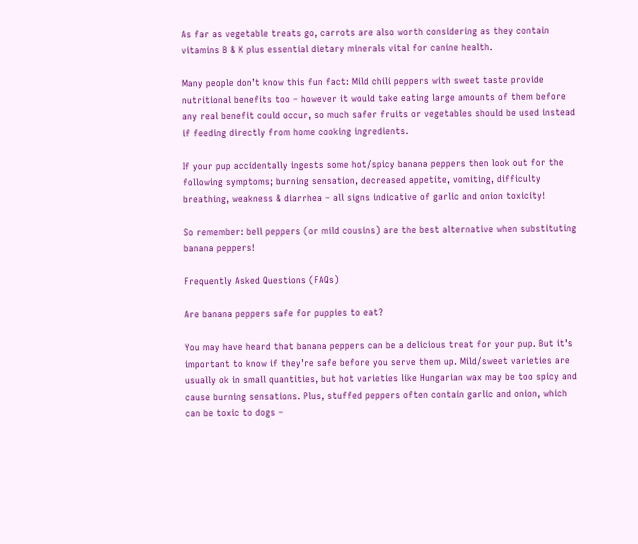As far as vegetable treats go, carrots are also worth considering as they contain vitamins B & K plus essential dietary minerals vital for canine health.

Many people don’t know this fun fact: Mild chili peppers with sweet taste provide nutritional benefits too – however it would take eating large amounts of them before any real benefit could occur, so much safer fruits or vegetables should be used instead if feeding directly from home cooking ingredients.

If your pup accidentally ingests some hot/spicy banana peppers then look out for the following symptoms; burning sensation, decreased appetite, vomiting, difficulty breathing, weakness & diarrhea – all signs indicative of garlic and onion toxicity!

So remember: bell peppers (or mild cousins) are the best alternative when substituting banana peppers!

Frequently Asked Questions (FAQs)

Are banana peppers safe for puppies to eat?

You may have heard that banana peppers can be a delicious treat for your pup. But it’s important to know if they’re safe before you serve them up. Mild/sweet varieties are usually ok in small quantities, but hot varieties like Hungarian wax may be too spicy and cause burning sensations. Plus, stuffed peppers often contain garlic and onion, which can be toxic to dogs –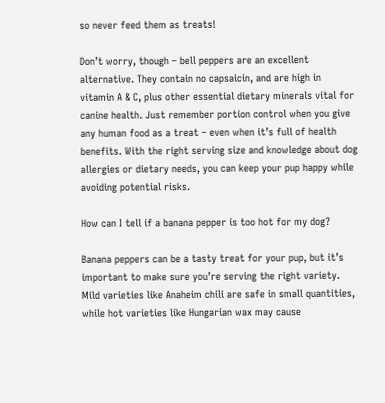so never feed them as treats!

Don’t worry, though – bell peppers are an excellent alternative. They contain no capsaicin, and are high in vitamin A & C, plus other essential dietary minerals vital for canine health. Just remember portion control when you give any human food as a treat – even when it’s full of health benefits. With the right serving size and knowledge about dog allergies or dietary needs, you can keep your pup happy while avoiding potential risks.

How can I tell if a banana pepper is too hot for my dog?

Banana peppers can be a tasty treat for your pup, but it’s important to make sure you’re serving the right variety. Mild varieties like Anaheim chili are safe in small quantities, while hot varieties like Hungarian wax may cause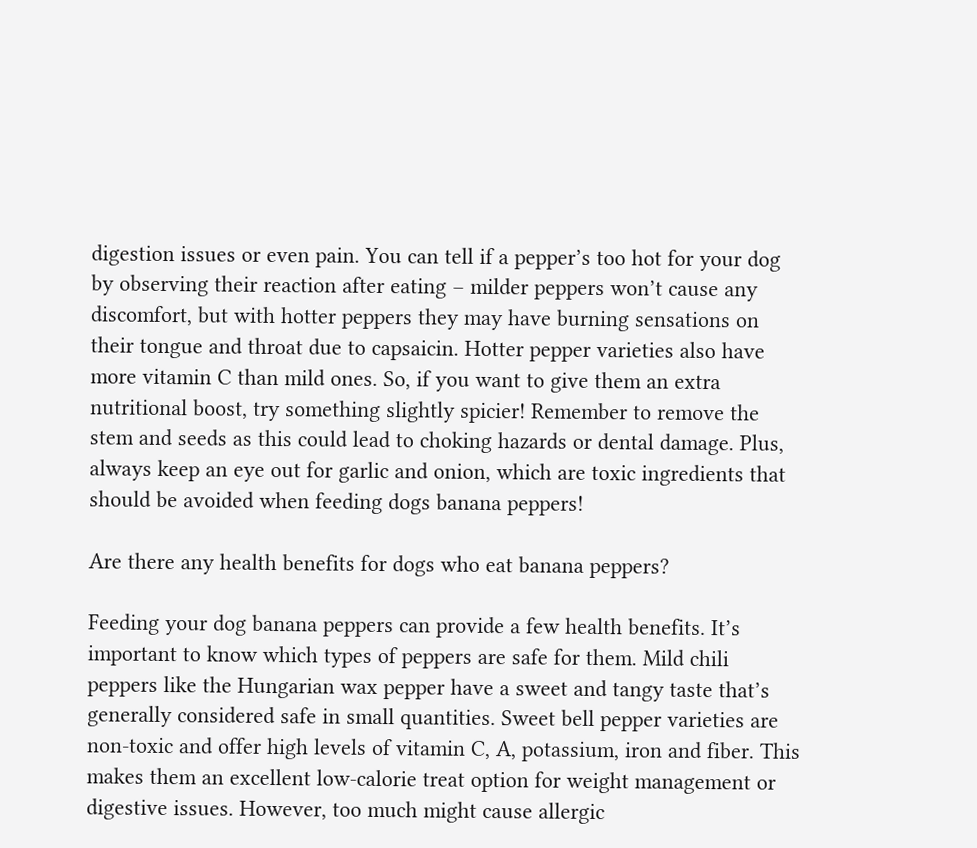digestion issues or even pain. You can tell if a pepper’s too hot for your dog by observing their reaction after eating – milder peppers won’t cause any discomfort, but with hotter peppers they may have burning sensations on their tongue and throat due to capsaicin. Hotter pepper varieties also have more vitamin C than mild ones. So, if you want to give them an extra nutritional boost, try something slightly spicier! Remember to remove the stem and seeds as this could lead to choking hazards or dental damage. Plus, always keep an eye out for garlic and onion, which are toxic ingredients that should be avoided when feeding dogs banana peppers!

Are there any health benefits for dogs who eat banana peppers?

Feeding your dog banana peppers can provide a few health benefits. It’s important to know which types of peppers are safe for them. Mild chili peppers like the Hungarian wax pepper have a sweet and tangy taste that’s generally considered safe in small quantities. Sweet bell pepper varieties are non-toxic and offer high levels of vitamin C, A, potassium, iron and fiber. This makes them an excellent low-calorie treat option for weight management or digestive issues. However, too much might cause allergic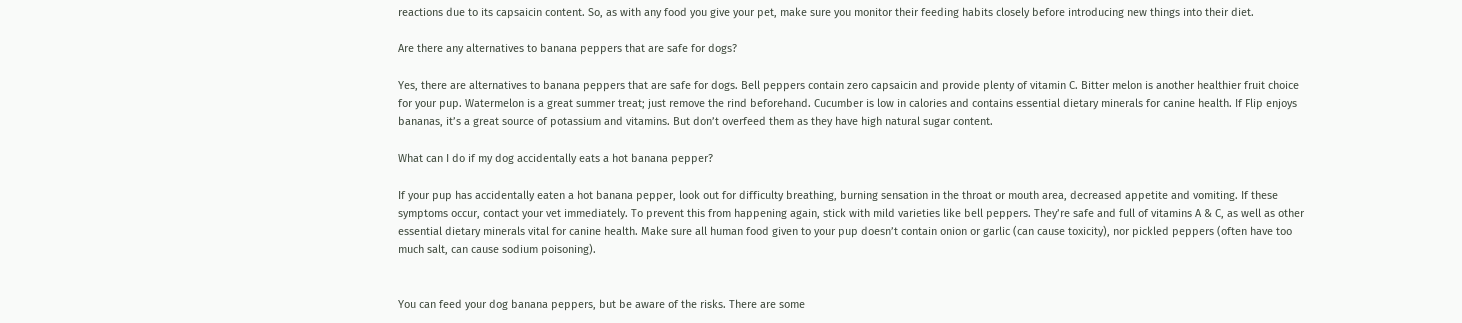reactions due to its capsaicin content. So, as with any food you give your pet, make sure you monitor their feeding habits closely before introducing new things into their diet.

Are there any alternatives to banana peppers that are safe for dogs?

Yes, there are alternatives to banana peppers that are safe for dogs. Bell peppers contain zero capsaicin and provide plenty of vitamin C. Bitter melon is another healthier fruit choice for your pup. Watermelon is a great summer treat; just remove the rind beforehand. Cucumber is low in calories and contains essential dietary minerals for canine health. If Flip enjoys bananas, it’s a great source of potassium and vitamins. But don’t overfeed them as they have high natural sugar content.

What can I do if my dog accidentally eats a hot banana pepper?

If your pup has accidentally eaten a hot banana pepper, look out for difficulty breathing, burning sensation in the throat or mouth area, decreased appetite and vomiting. If these symptoms occur, contact your vet immediately. To prevent this from happening again, stick with mild varieties like bell peppers. They’re safe and full of vitamins A & C, as well as other essential dietary minerals vital for canine health. Make sure all human food given to your pup doesn’t contain onion or garlic (can cause toxicity), nor pickled peppers (often have too much salt, can cause sodium poisoning).


You can feed your dog banana peppers, but be aware of the risks. There are some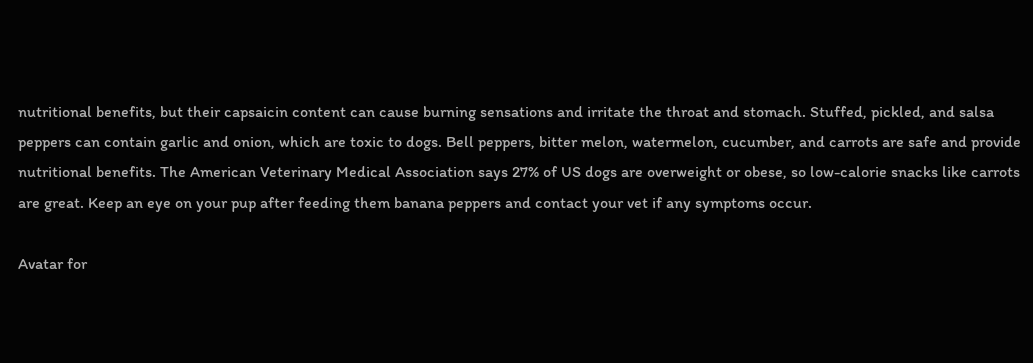nutritional benefits, but their capsaicin content can cause burning sensations and irritate the throat and stomach. Stuffed, pickled, and salsa peppers can contain garlic and onion, which are toxic to dogs. Bell peppers, bitter melon, watermelon, cucumber, and carrots are safe and provide nutritional benefits. The American Veterinary Medical Association says 27% of US dogs are overweight or obese, so low-calorie snacks like carrots are great. Keep an eye on your pup after feeding them banana peppers and contact your vet if any symptoms occur.

Avatar for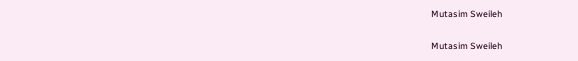Mutasim Sweileh

Mutasim Sweileh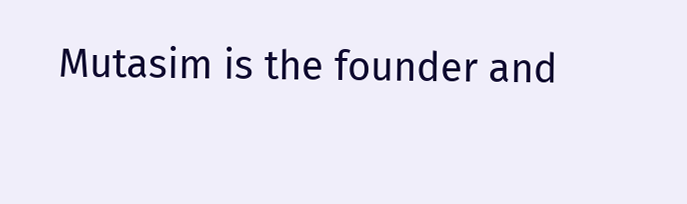Mutasim is the founder and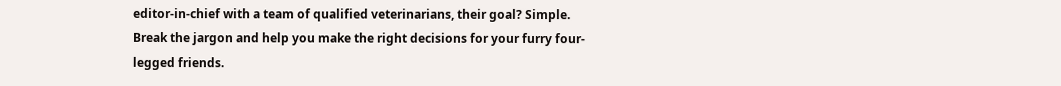editor-in-chief with a team of qualified veterinarians, their goal? Simple. Break the jargon and help you make the right decisions for your furry four-legged friends.